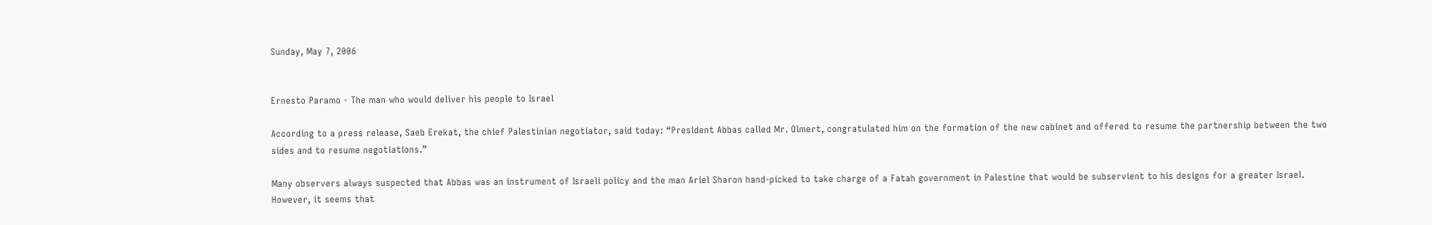Sunday, May 7, 2006


Ernesto Paramo - The man who would deliver his people to Israel

According to a press release, Saeb Erekat, the chief Palestinian negotiator, said today: “President Abbas called Mr. Olmert, congratulated him on the formation of the new cabinet and offered to resume the partnership between the two sides and to resume negotiations.”

Many observers always suspected that Abbas was an instrument of Israeli policy and the man Ariel Sharon hand-picked to take charge of a Fatah government in Palestine that would be subservient to his designs for a greater Israel. However, it seems that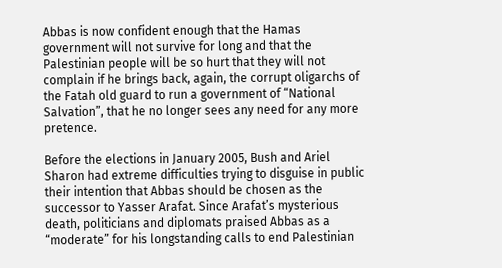Abbas is now confident enough that the Hamas government will not survive for long and that the Palestinian people will be so hurt that they will not complain if he brings back, again, the corrupt oligarchs of the Fatah old guard to run a government of “National Salvation”, that he no longer sees any need for any more pretence.

Before the elections in January 2005, Bush and Ariel Sharon had extreme difficulties trying to disguise in public their intention that Abbas should be chosen as the successor to Yasser Arafat. Since Arafat’s mysterious death, politicians and diplomats praised Abbas as a “moderate” for his longstanding calls to end Palestinian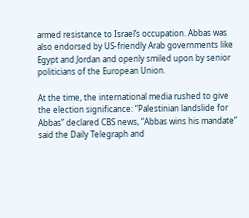armed resistance to Israel’s occupation. Abbas was also endorsed by US-friendly Arab governments like Egypt and Jordan and openly smiled upon by senior politicians of the European Union.

At the time, the international media rushed to give the election significance: “Palestinian landslide for Abbas” declared CBS news, “Abbas wins his mandate” said the Daily Telegraph and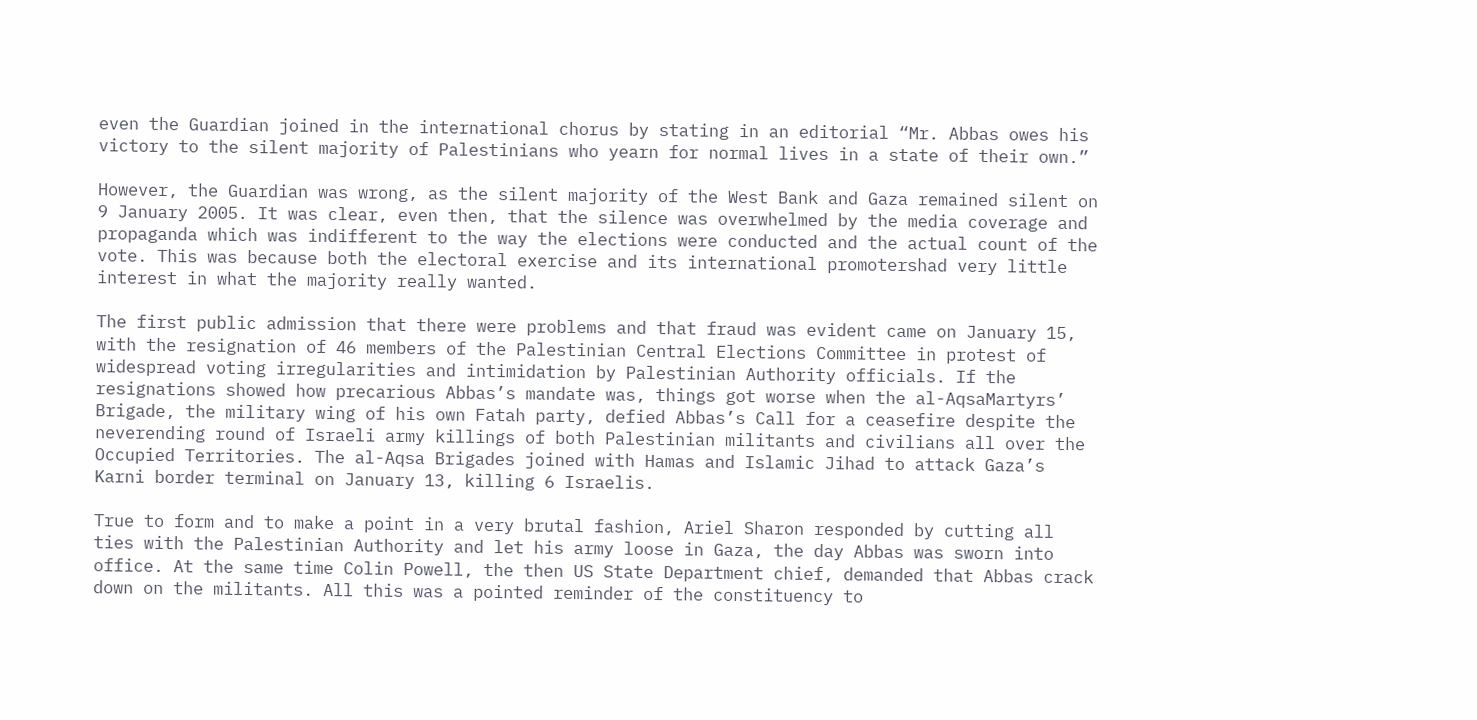even the Guardian joined in the international chorus by stating in an editorial “Mr. Abbas owes his victory to the silent majority of Palestinians who yearn for normal lives in a state of their own.”

However, the Guardian was wrong, as the silent majority of the West Bank and Gaza remained silent on 9 January 2005. It was clear, even then, that the silence was overwhelmed by the media coverage and propaganda which was indifferent to the way the elections were conducted and the actual count of the vote. This was because both the electoral exercise and its international promotershad very little interest in what the majority really wanted.

The first public admission that there were problems and that fraud was evident came on January 15, with the resignation of 46 members of the Palestinian Central Elections Committee in protest of widespread voting irregularities and intimidation by Palestinian Authority officials. If the resignations showed how precarious Abbas’s mandate was, things got worse when the al-AqsaMartyrs’ Brigade, the military wing of his own Fatah party, defied Abbas’s Call for a ceasefire despite the neverending round of Israeli army killings of both Palestinian militants and civilians all over the Occupied Territories. The al-Aqsa Brigades joined with Hamas and Islamic Jihad to attack Gaza’s Karni border terminal on January 13, killing 6 Israelis.

True to form and to make a point in a very brutal fashion, Ariel Sharon responded by cutting all ties with the Palestinian Authority and let his army loose in Gaza, the day Abbas was sworn into office. At the same time Colin Powell, the then US State Department chief, demanded that Abbas crack down on the militants. All this was a pointed reminder of the constituency to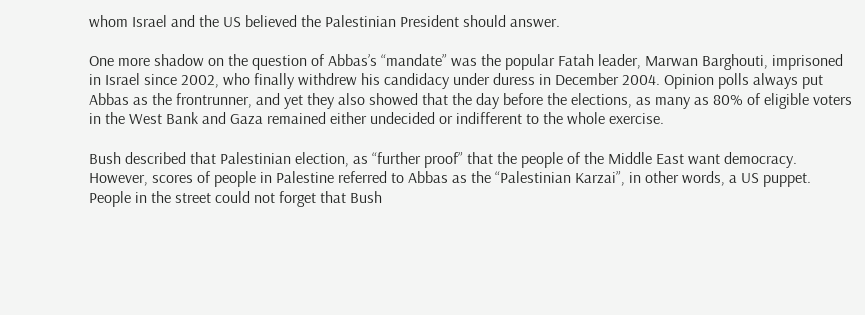whom Israel and the US believed the Palestinian President should answer.

One more shadow on the question of Abbas’s “mandate” was the popular Fatah leader, Marwan Barghouti, imprisoned in Israel since 2002, who finally withdrew his candidacy under duress in December 2004. Opinion polls always put Abbas as the frontrunner, and yet they also showed that the day before the elections, as many as 80% of eligible voters in the West Bank and Gaza remained either undecided or indifferent to the whole exercise.

Bush described that Palestinian election, as “further proof” that the people of the Middle East want democracy. However, scores of people in Palestine referred to Abbas as the “Palestinian Karzai”, in other words, a US puppet. People in the street could not forget that Bush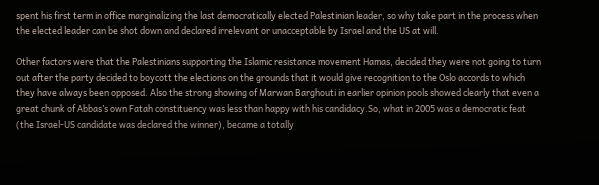spent his first term in office marginalizing the last democratically elected Palestinian leader, so why take part in the process when the elected leader can be shot down and declared irrelevant or unacceptable by Israel and the US at will.

Other factors were that the Palestinians supporting the Islamic resistance movement Hamas, decided they were not going to turn out after the party decided to boycott the elections on the grounds that it would give recognition to the Oslo accords to which they have always been opposed. Also the strong showing of Marwan Barghouti in earlier opinion pools showed clearly that even a great chunk of Abbas’s own Fatah constituency was less than happy with his candidacy.So, what in 2005 was a democratic feat (the Israel-US candidate was declared the winner), became a totally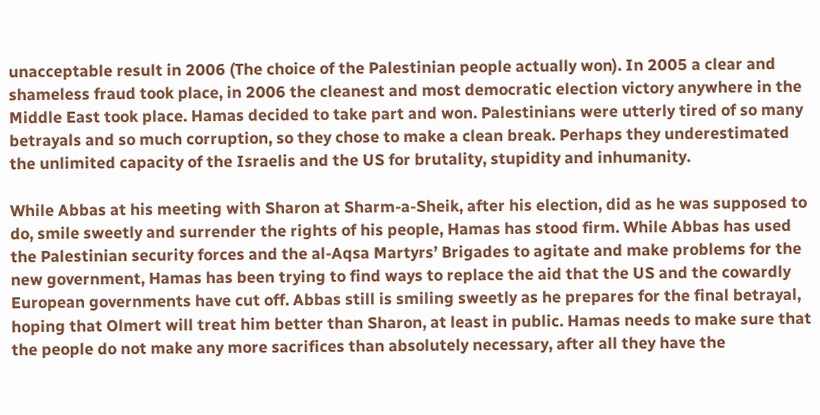unacceptable result in 2006 (The choice of the Palestinian people actually won). In 2005 a clear and shameless fraud took place, in 2006 the cleanest and most democratic election victory anywhere in the Middle East took place. Hamas decided to take part and won. Palestinians were utterly tired of so many betrayals and so much corruption, so they chose to make a clean break. Perhaps they underestimated the unlimited capacity of the Israelis and the US for brutality, stupidity and inhumanity.

While Abbas at his meeting with Sharon at Sharm-a-Sheik, after his election, did as he was supposed to do, smile sweetly and surrender the rights of his people, Hamas has stood firm. While Abbas has used the Palestinian security forces and the al-Aqsa Martyrs’ Brigades to agitate and make problems for the new government, Hamas has been trying to find ways to replace the aid that the US and the cowardly European governments have cut off. Abbas still is smiling sweetly as he prepares for the final betrayal, hoping that Olmert will treat him better than Sharon, at least in public. Hamas needs to make sure that the people do not make any more sacrifices than absolutely necessary, after all they have the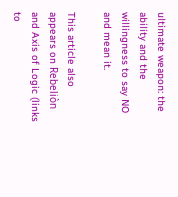ultimate weapon: the ability and the willingness to say NO and mean it.

This article also appears on Rebeliòn and Axis of Logic (links to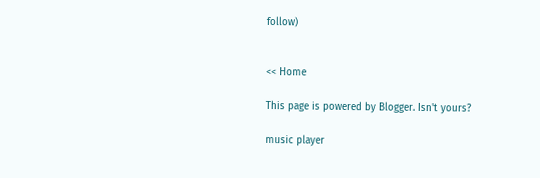follow)


<< Home

This page is powered by Blogger. Isn't yours?

music player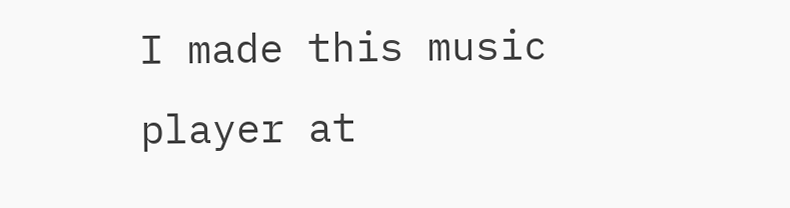I made this music player at